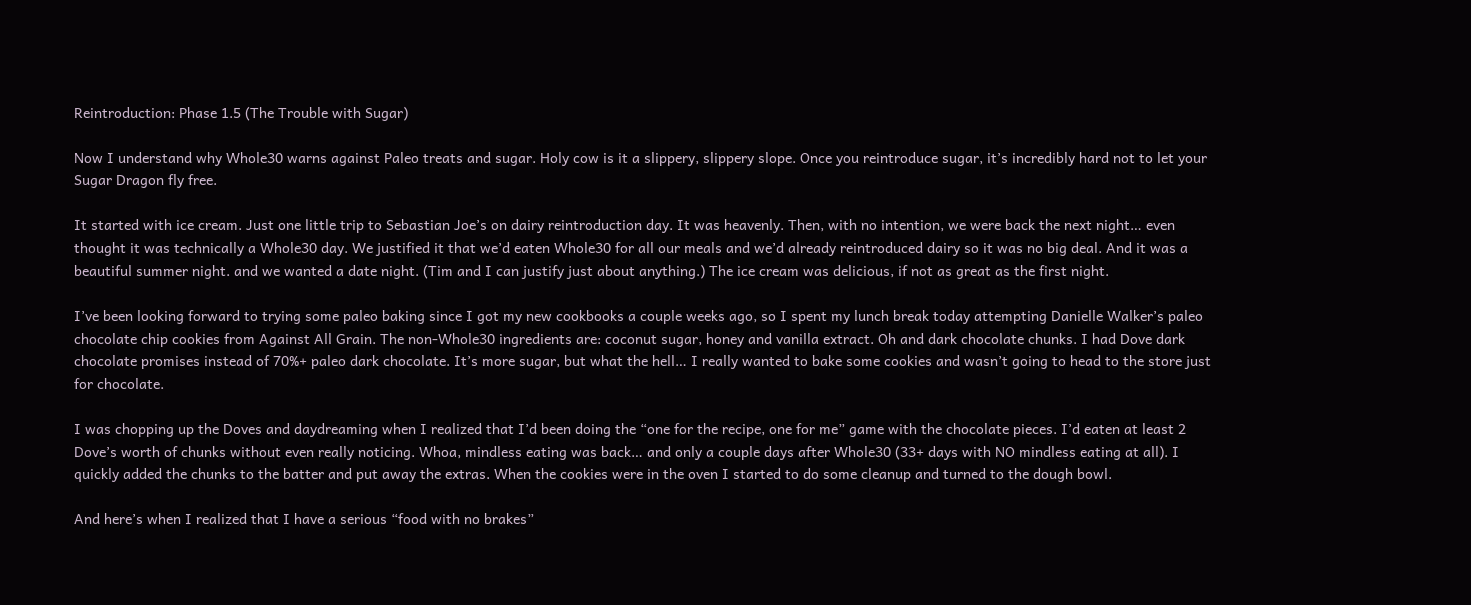Reintroduction: Phase 1.5 (The Trouble with Sugar)

Now I understand why Whole30 warns against Paleo treats and sugar. Holy cow is it a slippery, slippery slope. Once you reintroduce sugar, it’s incredibly hard not to let your Sugar Dragon fly free.

It started with ice cream. Just one little trip to Sebastian Joe’s on dairy reintroduction day. It was heavenly. Then, with no intention, we were back the next night… even thought it was technically a Whole30 day. We justified it that we’d eaten Whole30 for all our meals and we’d already reintroduced dairy so it was no big deal. And it was a beautiful summer night. and we wanted a date night. (Tim and I can justify just about anything.) The ice cream was delicious, if not as great as the first night.

I’ve been looking forward to trying some paleo baking since I got my new cookbooks a couple weeks ago, so I spent my lunch break today attempting Danielle Walker’s paleo chocolate chip cookies from Against All Grain. The non-Whole30 ingredients are: coconut sugar, honey and vanilla extract. Oh and dark chocolate chunks. I had Dove dark chocolate promises instead of 70%+ paleo dark chocolate. It’s more sugar, but what the hell… I really wanted to bake some cookies and wasn’t going to head to the store just for chocolate.

I was chopping up the Doves and daydreaming when I realized that I’d been doing the “one for the recipe, one for me” game with the chocolate pieces. I’d eaten at least 2 Dove’s worth of chunks without even really noticing. Whoa, mindless eating was back… and only a couple days after Whole30 (33+ days with NO mindless eating at all). I quickly added the chunks to the batter and put away the extras. When the cookies were in the oven I started to do some cleanup and turned to the dough bowl.

And here’s when I realized that I have a serious “food with no brakes”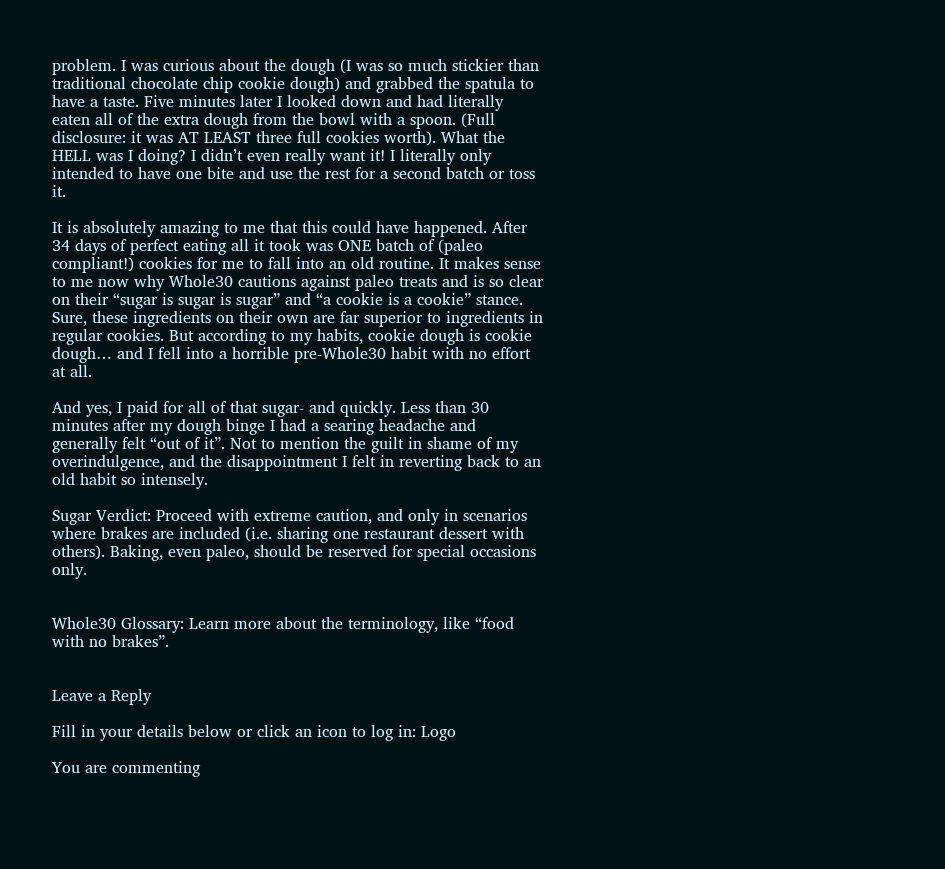problem. I was curious about the dough (I was so much stickier than traditional chocolate chip cookie dough) and grabbed the spatula to have a taste. Five minutes later I looked down and had literally eaten all of the extra dough from the bowl with a spoon. (Full disclosure: it was AT LEAST three full cookies worth). What the HELL was I doing? I didn’t even really want it! I literally only intended to have one bite and use the rest for a second batch or toss it.

It is absolutely amazing to me that this could have happened. After 34 days of perfect eating all it took was ONE batch of (paleo compliant!) cookies for me to fall into an old routine. It makes sense to me now why Whole30 cautions against paleo treats and is so clear on their “sugar is sugar is sugar” and “a cookie is a cookie” stance. Sure, these ingredients on their own are far superior to ingredients in regular cookies. But according to my habits, cookie dough is cookie dough… and I fell into a horrible pre-Whole30 habit with no effort at all.

And yes, I paid for all of that sugar- and quickly. Less than 30 minutes after my dough binge I had a searing headache and generally felt “out of it”. Not to mention the guilt in shame of my overindulgence, and the disappointment I felt in reverting back to an old habit so intensely.

Sugar Verdict: Proceed with extreme caution, and only in scenarios where brakes are included (i.e. sharing one restaurant dessert with others). Baking, even paleo, should be reserved for special occasions only.


Whole30 Glossary: Learn more about the terminology, like “food with no brakes”.


Leave a Reply

Fill in your details below or click an icon to log in: Logo

You are commenting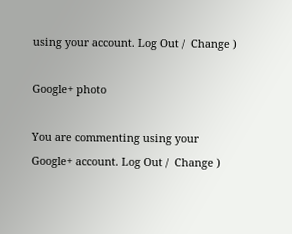using your account. Log Out /  Change )

Google+ photo

You are commenting using your Google+ account. Log Out /  Change )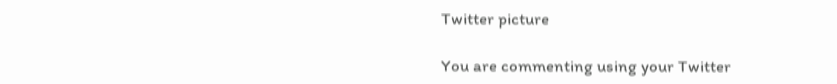Twitter picture

You are commenting using your Twitter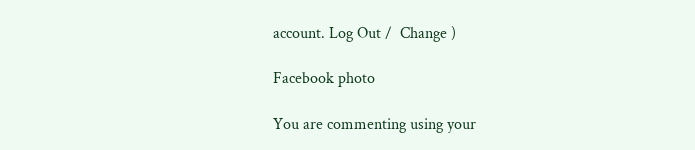account. Log Out /  Change )

Facebook photo

You are commenting using your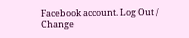Facebook account. Log Out /  Change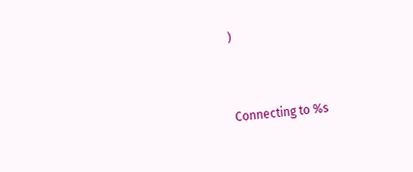)


Connecting to %s